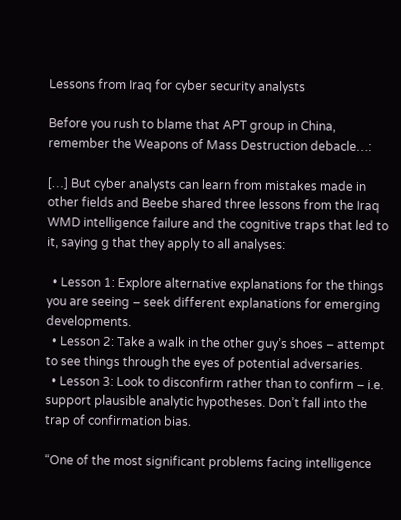Lessons from Iraq for cyber security analysts

Before you rush to blame that APT group in China, remember the Weapons of Mass Destruction debacle…:

[…] But cyber analysts can learn from mistakes made in other fields and Beebe shared three lessons from the Iraq WMD intelligence failure and the cognitive traps that led to it, saying g that they apply to all analyses:

  • Lesson 1: Explore alternative explanations for the things you are seeing – seek different explanations for emerging developments.
  • Lesson 2: Take a walk in the other guy’s shoes – attempt to see things through the eyes of potential adversaries.
  • Lesson 3: Look to disconfirm rather than to confirm – i.e. support plausible analytic hypotheses. Don’t fall into the trap of confirmation bias.

“One of the most significant problems facing intelligence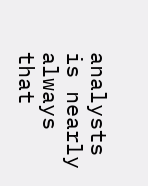analysts is nearly always that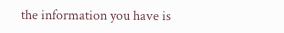the information you have is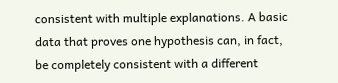consistent with multiple explanations. A basic data that proves one hypothesis can, in fact, be completely consistent with a different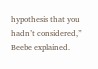hypothesis that you hadn’t considered,” Beebe explained.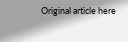Original article here